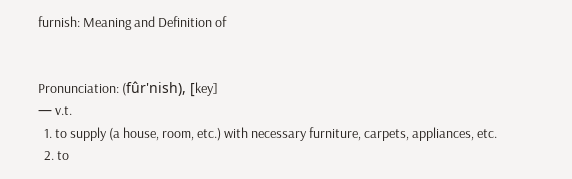furnish: Meaning and Definition of


Pronunciation: (fûr'nish), [key]
— v.t.
  1. to supply (a house, room, etc.) with necessary furniture, carpets, appliances, etc.
  2. to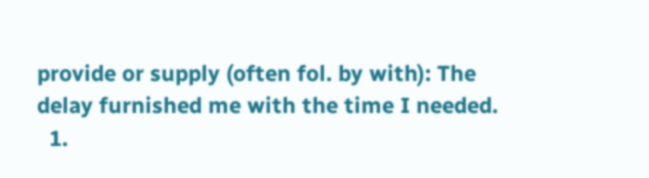provide or supply (often fol. by with): The delay furnished me with the time I needed.
  1.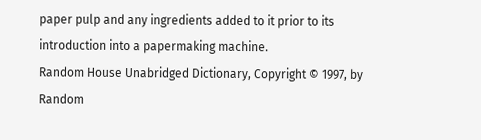paper pulp and any ingredients added to it prior to its introduction into a papermaking machine.
Random House Unabridged Dictionary, Copyright © 1997, by Random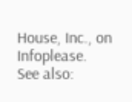House, Inc., on Infoplease.
See also: